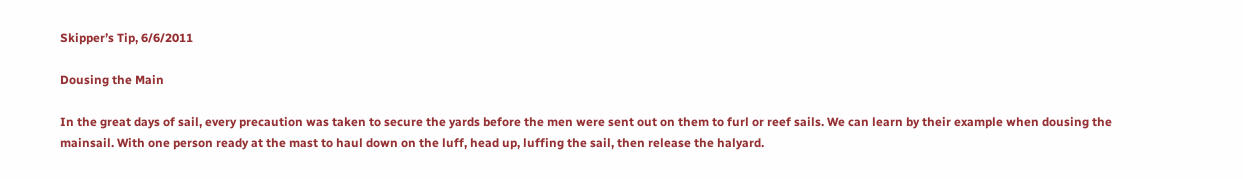Skipper’s Tip, 6/6/2011

Dousing the Main

In the great days of sail, every precaution was taken to secure the yards before the men were sent out on them to furl or reef sails. We can learn by their example when dousing the mainsail. With one person ready at the mast to haul down on the luff, head up, luffing the sail, then release the halyard.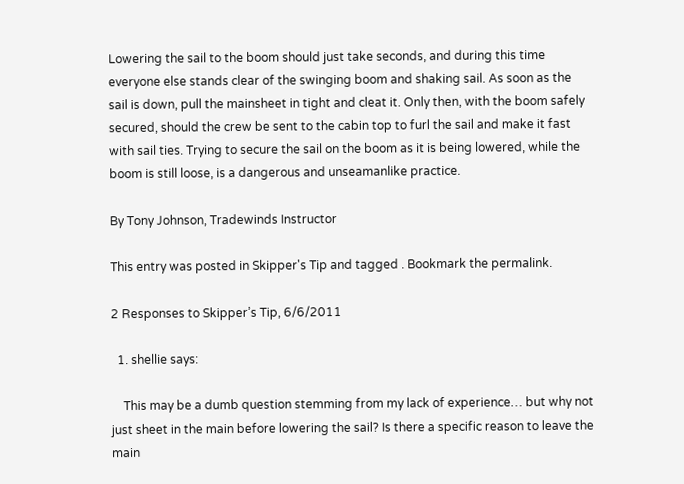Lowering the sail to the boom should just take seconds, and during this time everyone else stands clear of the swinging boom and shaking sail. As soon as the sail is down, pull the mainsheet in tight and cleat it. Only then, with the boom safely secured, should the crew be sent to the cabin top to furl the sail and make it fast with sail ties. Trying to secure the sail on the boom as it is being lowered, while the boom is still loose, is a dangerous and unseamanlike practice.

By Tony Johnson, Tradewinds Instructor

This entry was posted in Skipper's Tip and tagged . Bookmark the permalink.

2 Responses to Skipper’s Tip, 6/6/2011

  1. shellie says:

    This may be a dumb question stemming from my lack of experience… but why not just sheet in the main before lowering the sail? Is there a specific reason to leave the main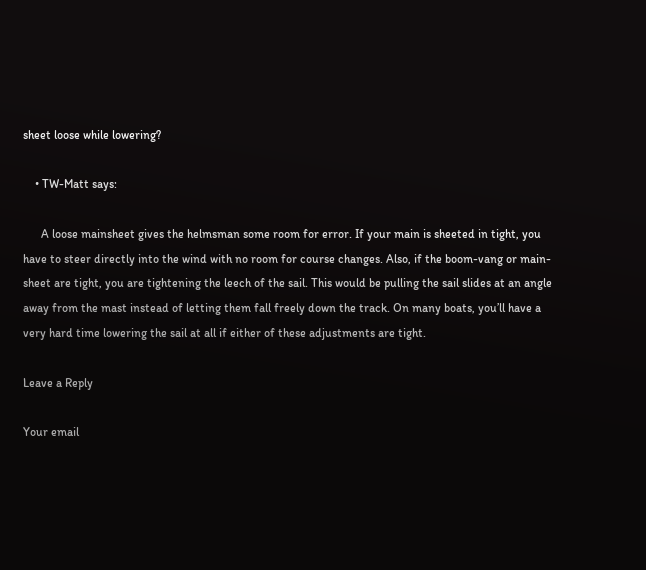sheet loose while lowering?

    • TW-Matt says:

      A loose mainsheet gives the helmsman some room for error. If your main is sheeted in tight, you have to steer directly into the wind with no room for course changes. Also, if the boom-vang or main-sheet are tight, you are tightening the leech of the sail. This would be pulling the sail slides at an angle away from the mast instead of letting them fall freely down the track. On many boats, you’ll have a very hard time lowering the sail at all if either of these adjustments are tight.

Leave a Reply

Your email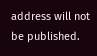address will not be published.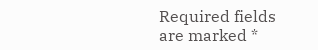Required fields are marked *